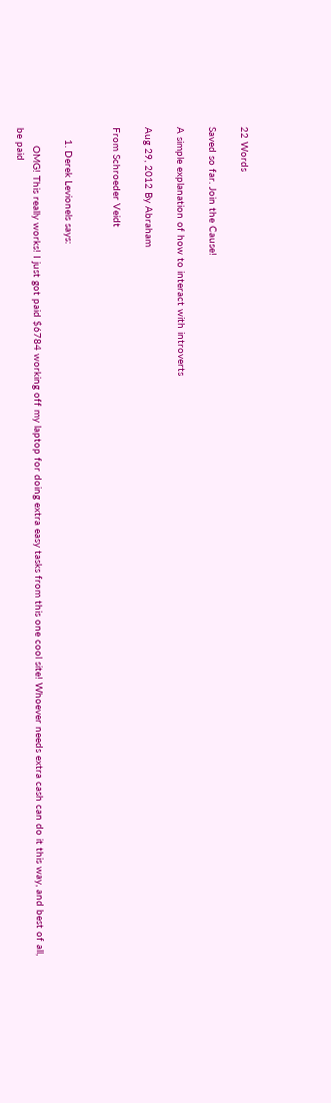22 Words

Saved so far. Join the Cause!

A simple explanation of how to interact with introverts

Aug 29, 2012 By Abraham

From Schroeder Veidt


    1. Derek Levionels says:

      OMG! This really works! I just got paid $6784 working off my laptop for doing extra easy tasks from this one cool site! Whoever needs extra cash can do it this way, and best of all, be paid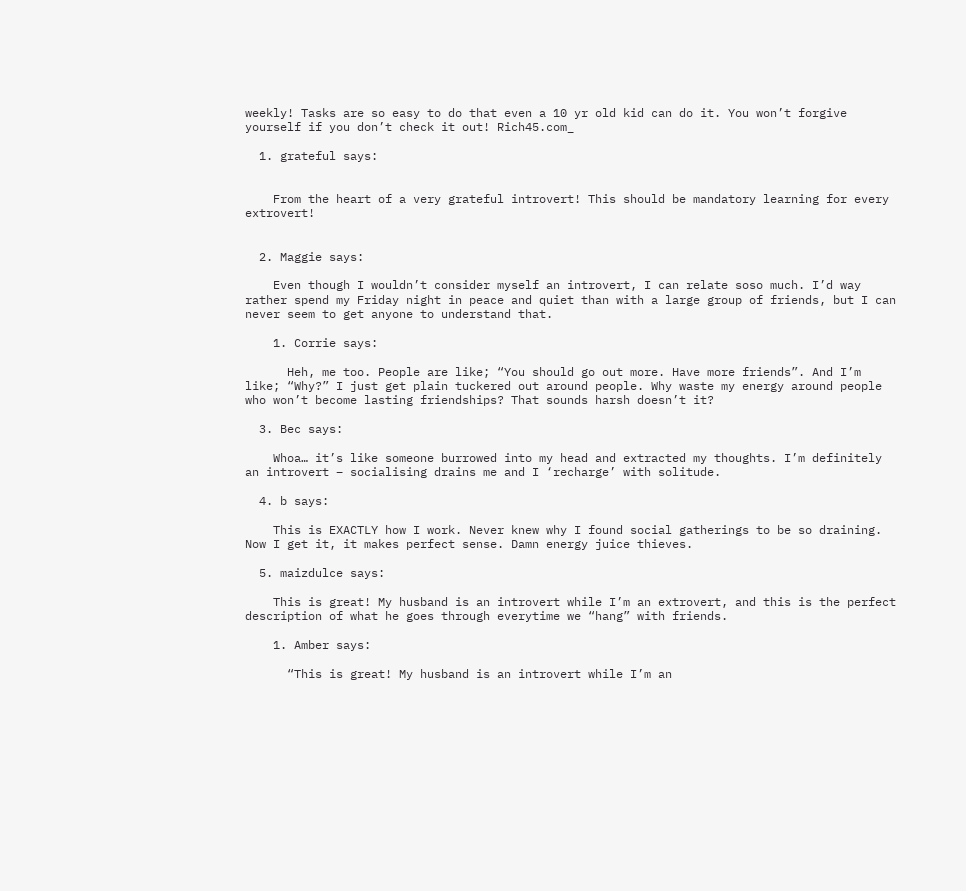weekly! Tasks are so easy to do that even a 10 yr old kid can do it. You won’t forgive yourself if you don’t check it out! Rich45.com_

  1. grateful says:


    From the heart of a very grateful introvert! This should be mandatory learning for every extrovert!


  2. Maggie says:

    Even though I wouldn’t consider myself an introvert, I can relate soso much. I’d way rather spend my Friday night in peace and quiet than with a large group of friends, but I can never seem to get anyone to understand that.

    1. Corrie says:

      Heh, me too. People are like; “You should go out more. Have more friends”. And I’m like; “Why?” I just get plain tuckered out around people. Why waste my energy around people who won’t become lasting friendships? That sounds harsh doesn’t it?

  3. Bec says:

    Whoa… it’s like someone burrowed into my head and extracted my thoughts. I’m definitely an introvert – socialising drains me and I ‘recharge’ with solitude.

  4. b says:

    This is EXACTLY how I work. Never knew why I found social gatherings to be so draining. Now I get it, it makes perfect sense. Damn energy juice thieves.

  5. maizdulce says:

    This is great! My husband is an introvert while I’m an extrovert, and this is the perfect description of what he goes through everytime we “hang” with friends.

    1. Amber says:

      “This is great! My husband is an introvert while I’m an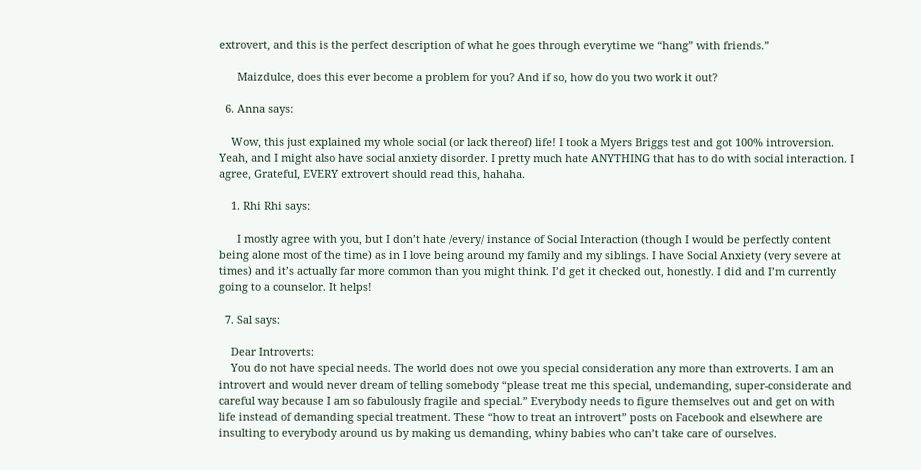extrovert, and this is the perfect description of what he goes through everytime we “hang” with friends.”

      Maizdulce, does this ever become a problem for you? And if so, how do you two work it out?

  6. Anna says:

    Wow, this just explained my whole social (or lack thereof) life! I took a Myers Briggs test and got 100% introversion. Yeah, and I might also have social anxiety disorder. I pretty much hate ANYTHING that has to do with social interaction. I agree, Grateful, EVERY extrovert should read this, hahaha.

    1. Rhi Rhi says:

      I mostly agree with you, but I don’t hate /every/ instance of Social Interaction (though I would be perfectly content being alone most of the time) as in I love being around my family and my siblings. I have Social Anxiety (very severe at times) and it’s actually far more common than you might think. I’d get it checked out, honestly. I did and I’m currently going to a counselor. It helps!

  7. Sal says:

    Dear Introverts:
    You do not have special needs. The world does not owe you special consideration any more than extroverts. I am an introvert and would never dream of telling somebody “please treat me this special, undemanding, super-considerate and careful way because I am so fabulously fragile and special.” Everybody needs to figure themselves out and get on with life instead of demanding special treatment. These “how to treat an introvert” posts on Facebook and elsewhere are insulting to everybody around us by making us demanding, whiny babies who can’t take care of ourselves.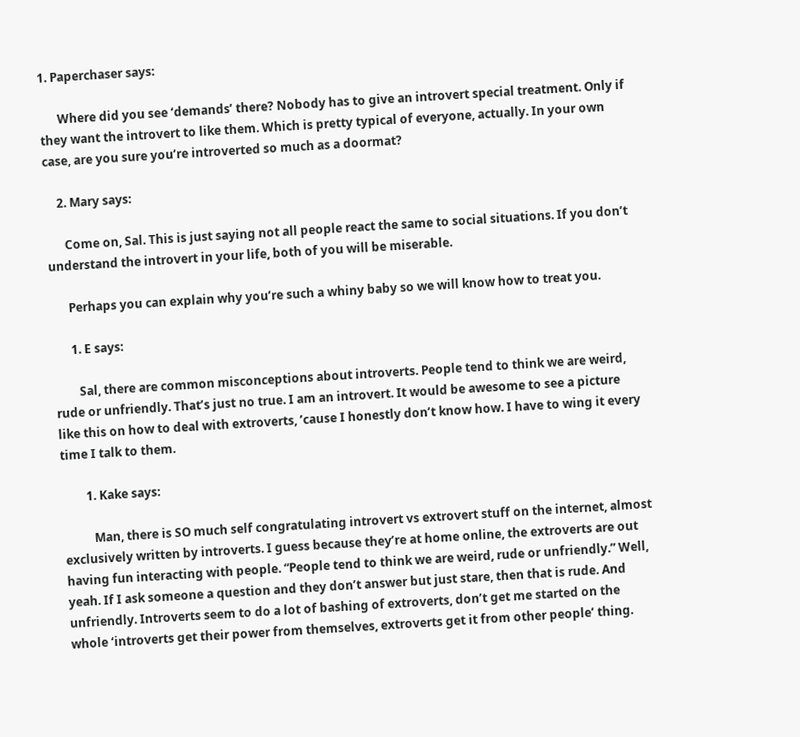1. Paperchaser says:

      Where did you see ‘demands’ there? Nobody has to give an introvert special treatment. Only if they want the introvert to like them. Which is pretty typical of everyone, actually. In your own case, are you sure you’re introverted so much as a doormat?

    2. Mary says:

      Come on, Sal. This is just saying not all people react the same to social situations. If you don’t understand the introvert in your life, both of you will be miserable.

      Perhaps you can explain why you’re such a whiny baby so we will know how to treat you.

      1. E says:

        Sal, there are common misconceptions about introverts. People tend to think we are weird, rude or unfriendly. That’s just no true. I am an introvert. It would be awesome to see a picture like this on how to deal with extroverts, ’cause I honestly don’t know how. I have to wing it every time I talk to them.

        1. Kake says:

          Man, there is SO much self congratulating introvert vs extrovert stuff on the internet, almost exclusively written by introverts. I guess because they’re at home online, the extroverts are out having fun interacting with people. “People tend to think we are weird, rude or unfriendly.” Well, yeah. If I ask someone a question and they don’t answer but just stare, then that is rude. And unfriendly. Introverts seem to do a lot of bashing of extroverts, don’t get me started on the whole ‘introverts get their power from themselves, extroverts get it from other people’ thing.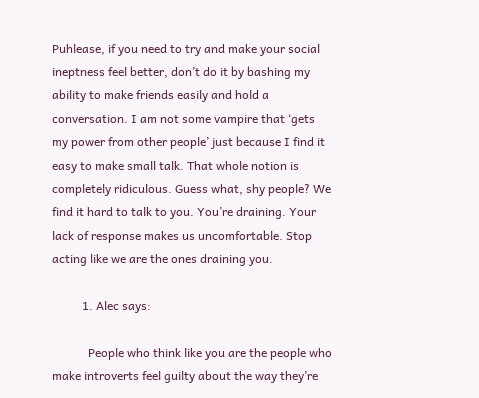Puhlease, if you need to try and make your social ineptness feel better, don’t do it by bashing my ability to make friends easily and hold a conversation. I am not some vampire that ‘gets my power from other people’ just because I find it easy to make small talk. That whole notion is completely ridiculous. Guess what, shy people? We find it hard to talk to you. You’re draining. Your lack of response makes us uncomfortable. Stop acting like we are the ones draining you.

          1. Alec says:

            People who think like you are the people who make introverts feel guilty about the way they’re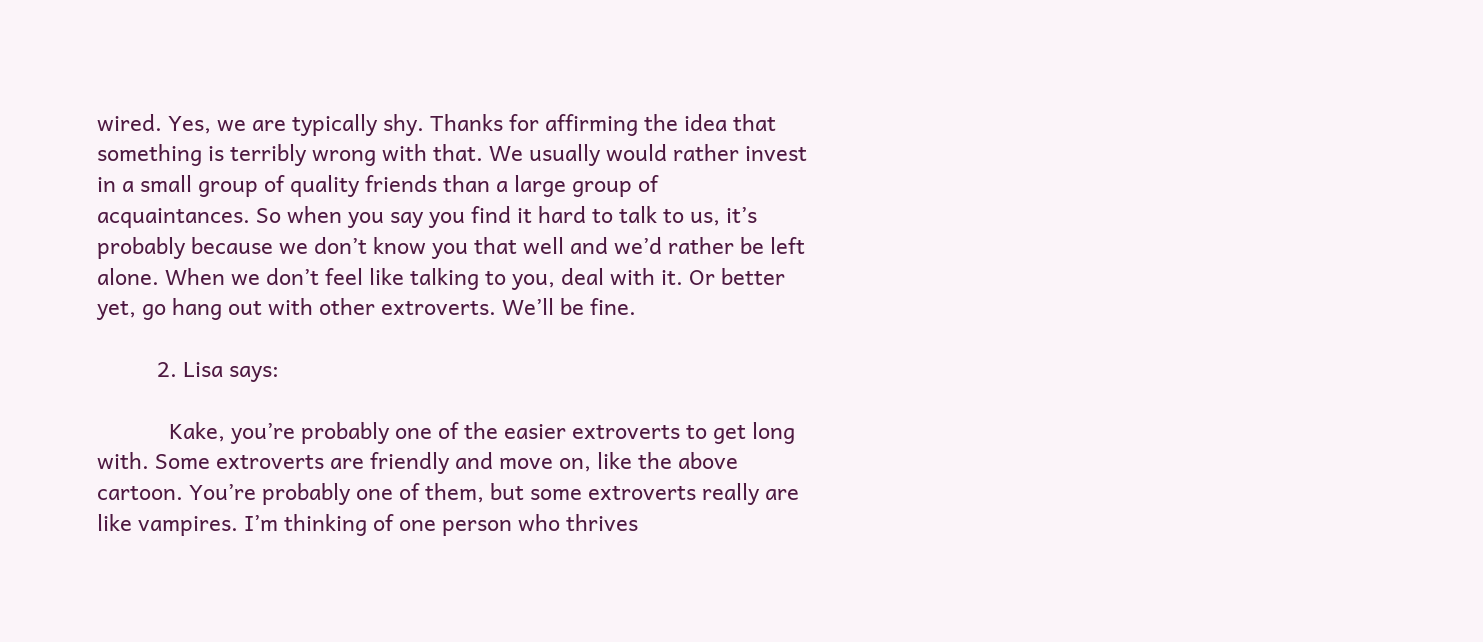wired. Yes, we are typically shy. Thanks for affirming the idea that something is terribly wrong with that. We usually would rather invest in a small group of quality friends than a large group of acquaintances. So when you say you find it hard to talk to us, it’s probably because we don’t know you that well and we’d rather be left alone. When we don’t feel like talking to you, deal with it. Or better yet, go hang out with other extroverts. We’ll be fine.

          2. Lisa says:

            Kake, you’re probably one of the easier extroverts to get long with. Some extroverts are friendly and move on, like the above cartoon. You’re probably one of them, but some extroverts really are like vampires. I’m thinking of one person who thrives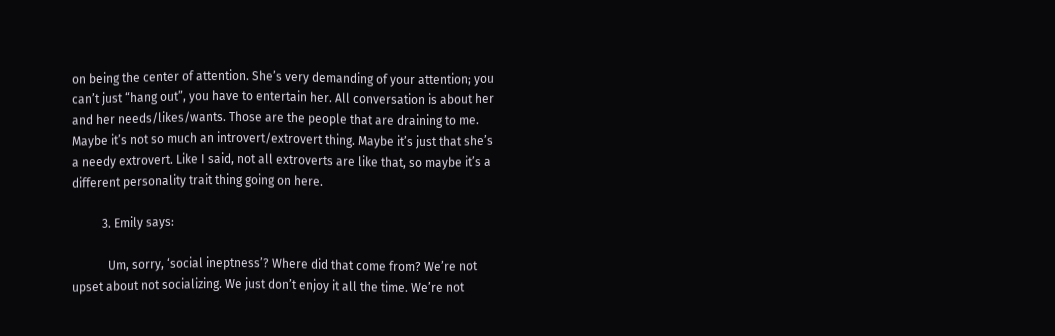on being the center of attention. She’s very demanding of your attention; you can’t just “hang out”, you have to entertain her. All conversation is about her and her needs/likes/wants. Those are the people that are draining to me. Maybe it’s not so much an introvert/extrovert thing. Maybe it’s just that she’s a needy extrovert. Like I said, not all extroverts are like that, so maybe it’s a different personality trait thing going on here.

          3. Emily says:

            Um, sorry, ‘social ineptness’? Where did that come from? We’re not upset about not socializing. We just don’t enjoy it all the time. We’re not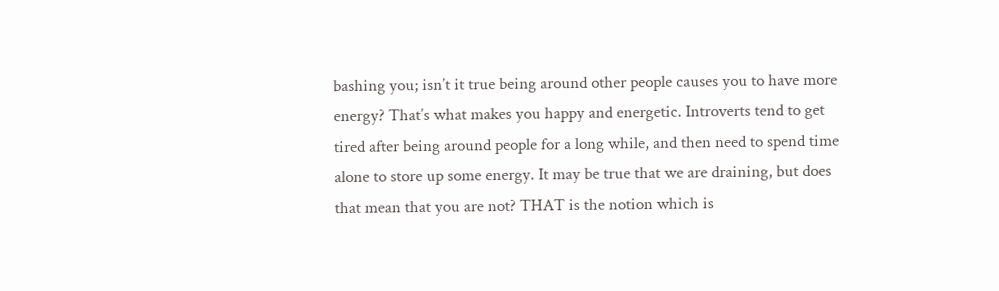bashing you; isn’t it true being around other people causes you to have more energy? That’s what makes you happy and energetic. Introverts tend to get tired after being around people for a long while, and then need to spend time alone to store up some energy. It may be true that we are draining, but does that mean that you are not? THAT is the notion which is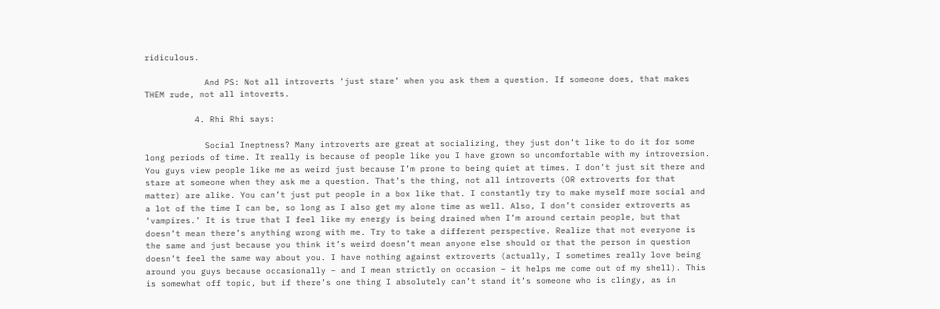ridiculous.

            And PS: Not all introverts ‘just stare’ when you ask them a question. If someone does, that makes THEM rude, not all intoverts.

          4. Rhi Rhi says:

            Social Ineptness? Many introverts are great at socializing, they just don’t like to do it for some long periods of time. It really is because of people like you I have grown so uncomfortable with my introversion. You guys view people like me as weird just because I’m prone to being quiet at times. I don’t just sit there and stare at someone when they ask me a question. That’s the thing, not all introverts (OR extroverts for that matter) are alike. You can’t just put people in a box like that. I constantly try to make myself more social and a lot of the time I can be, so long as I also get my alone time as well. Also, I don’t consider extroverts as ‘vampires.’ It is true that I feel like my energy is being drained when I’m around certain people, but that doesn’t mean there’s anything wrong with me. Try to take a different perspective. Realize that not everyone is the same and just because you think it’s weird doesn’t mean anyone else should or that the person in question doesn’t feel the same way about you. I have nothing against extroverts (actually, I sometimes really love being around you guys because occasionally – and I mean strictly on occasion – it helps me come out of my shell). This is somewhat off topic, but if there’s one thing I absolutely can’t stand it’s someone who is clingy, as in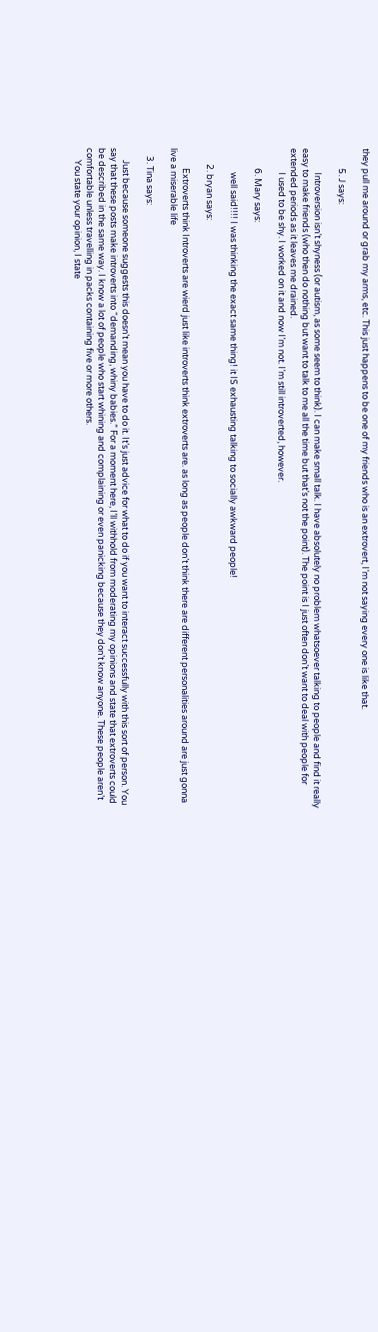they pull me around or grab my arms, etc. This just happens to be one of my friends who is an extrovert, I’m not saying every one is like that.

          5. J says:

            Introversion isn’t shyness (or autism, as some seem to think). I can make small talk. I have absolutely no problem whatsoever talking to people and find it really easy to make friends (who then do nothing but want to talk to me all the time but that’s not the point). The point is I just often don’t want to deal with people for extended periods as it leaves me drained.
            I used to be shy. I worked on it and now I’m not. I’m still introverted, however.

          6. Mary says:

            well said!!!! I was thinking the exact same thing! it IS exhausting talking to socially awkward people!

        2. bryan says:

          Extroverts think Introverts are wierd just like introverts think extroverts are. as long as people don’t think there are different personalities around are just gonna live a miserable life

    3. Tina says:

      Just because someone suggests this doesn’t mean you have to do it. It’s just advice for what to do if you want to interact successfully with this sort of person. You say that these posts make introverts into “demanding, whiny babies.” For a moment here, I’ll withhold from moderating my opinions and state that extroverts could be described in the same way. I know a lot of people who start whining and complaining or even panicking because they don’t know anyone. These people aren’t comfortable unless travelling in packs containing five or more others.
      You state your opinion, I state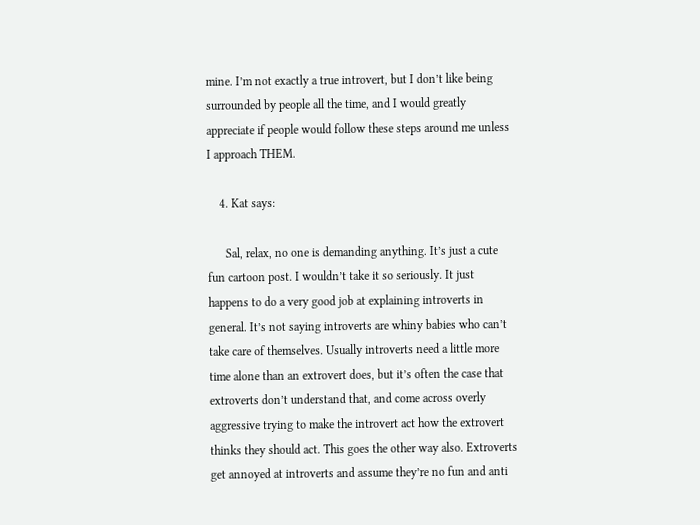mine. I’m not exactly a true introvert, but I don’t like being surrounded by people all the time, and I would greatly appreciate if people would follow these steps around me unless I approach THEM.

    4. Kat says:

      Sal, relax, no one is demanding anything. It’s just a cute fun cartoon post. I wouldn’t take it so seriously. It just happens to do a very good job at explaining introverts in general. It’s not saying introverts are whiny babies who can’t take care of themselves. Usually introverts need a little more time alone than an extrovert does, but it’s often the case that extroverts don’t understand that, and come across overly aggressive trying to make the introvert act how the extrovert thinks they should act. This goes the other way also. Extroverts get annoyed at introverts and assume they’re no fun and anti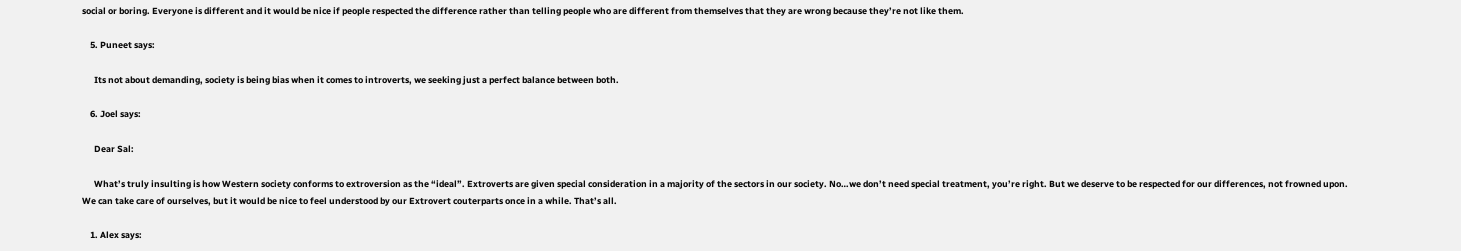social or boring. Everyone is different and it would be nice if people respected the difference rather than telling people who are different from themselves that they are wrong because they’re not like them.

    5. Puneet says:

      Its not about demanding, society is being bias when it comes to introverts, we seeking just a perfect balance between both.

    6. Joel says:

      Dear Sal:

      What’s truly insulting is how Western society conforms to extroversion as the “ideal”. Extroverts are given special consideration in a majority of the sectors in our society. No…we don’t need special treatment, you’re right. But we deserve to be respected for our differences, not frowned upon. We can take care of ourselves, but it would be nice to feel understood by our Extrovert couterparts once in a while. That’s all.

    1. Alex says: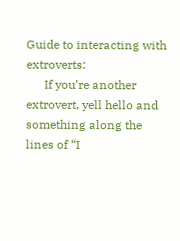Guide to interacting with extroverts:
      If you’re another extrovert, yell hello and something along the lines of “I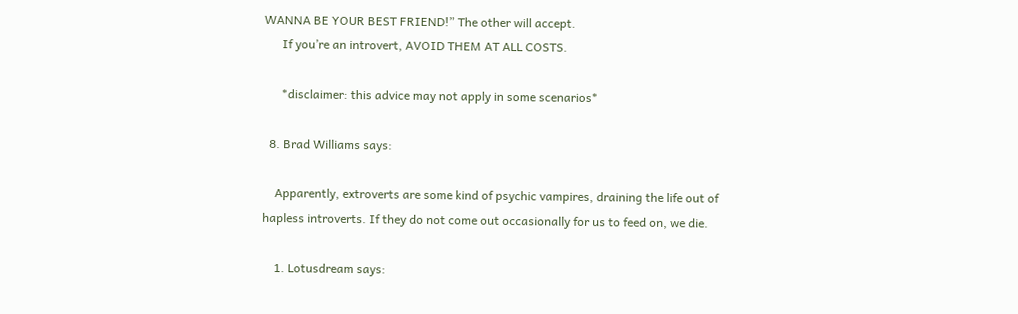WANNA BE YOUR BEST FRIEND!” The other will accept.
      If you’re an introvert, AVOID THEM AT ALL COSTS.

      *disclaimer: this advice may not apply in some scenarios*

  8. Brad Williams says:

    Apparently, extroverts are some kind of psychic vampires, draining the life out of hapless introverts. If they do not come out occasionally for us to feed on, we die.

    1. Lotusdream says: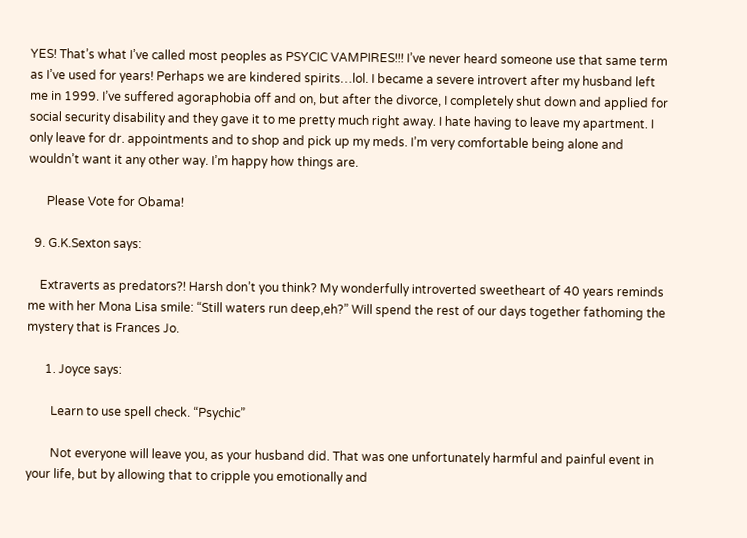YES! That’s what I’ve called most peoples as PSYCIC VAMPIRES!!! I’ve never heard someone use that same term as I’ve used for years! Perhaps we are kindered spirits…lol. I became a severe introvert after my husband left me in 1999. I’ve suffered agoraphobia off and on, but after the divorce, I completely shut down and applied for social security disability and they gave it to me pretty much right away. I hate having to leave my apartment. I only leave for dr. appointments and to shop and pick up my meds. I’m very comfortable being alone and wouldn’t want it any other way. I’m happy how things are.

      Please Vote for Obama!

  9. G.K.Sexton says:

    Extraverts as predators?! Harsh don’t you think? My wonderfully introverted sweetheart of 40 years reminds me with her Mona Lisa smile: “Still waters run deep,eh?” Will spend the rest of our days together fathoming the mystery that is Frances Jo.

      1. Joyce says:

        Learn to use spell check. “Psychic”

        Not everyone will leave you, as your husband did. That was one unfortunately harmful and painful event in your life, but by allowing that to cripple you emotionally and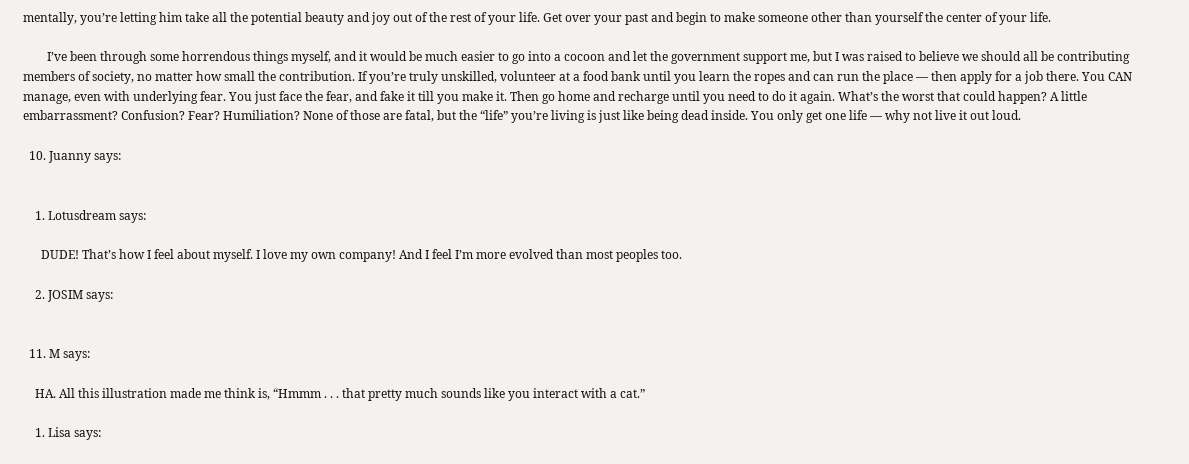mentally, you’re letting him take all the potential beauty and joy out of the rest of your life. Get over your past and begin to make someone other than yourself the center of your life.

        I’ve been through some horrendous things myself, and it would be much easier to go into a cocoon and let the government support me, but I was raised to believe we should all be contributing members of society, no matter how small the contribution. If you’re truly unskilled, volunteer at a food bank until you learn the ropes and can run the place — then apply for a job there. You CAN manage, even with underlying fear. You just face the fear, and fake it till you make it. Then go home and recharge until you need to do it again. What’s the worst that could happen? A little embarrassment? Confusion? Fear? Humiliation? None of those are fatal, but the “life” you’re living is just like being dead inside. You only get one life — why not live it out loud.

  10. Juanny says:


    1. Lotusdream says:

      DUDE! That’s how I feel about myself. I love my own company! And I feel I’m more evolved than most peoples too.

    2. JOSIM says:


  11. M says:

    HA. All this illustration made me think is, “Hmmm . . . that pretty much sounds like you interact with a cat.”

    1. Lisa says: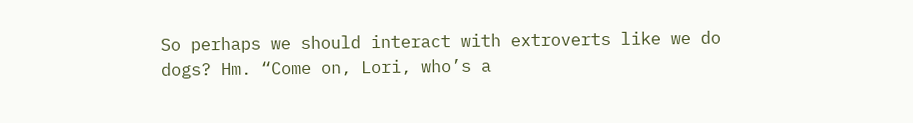So perhaps we should interact with extroverts like we do dogs? Hm. “Come on, Lori, who’s a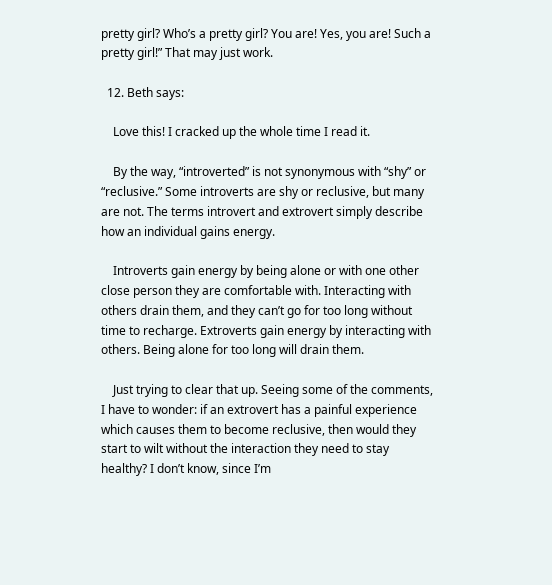pretty girl? Who’s a pretty girl? You are! Yes, you are! Such a pretty girl!” That may just work.

  12. Beth says:

    Love this! I cracked up the whole time I read it.

    By the way, “introverted” is not synonymous with “shy” or “reclusive.” Some introverts are shy or reclusive, but many are not. The terms introvert and extrovert simply describe how an individual gains energy.

    Introverts gain energy by being alone or with one other close person they are comfortable with. Interacting with others drain them, and they can’t go for too long without time to recharge. Extroverts gain energy by interacting with others. Being alone for too long will drain them.

    Just trying to clear that up. Seeing some of the comments, I have to wonder: if an extrovert has a painful experience which causes them to become reclusive, then would they start to wilt without the interaction they need to stay healthy? I don’t know, since I’m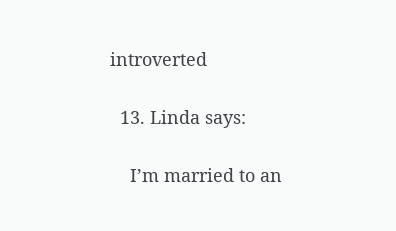introverted

  13. Linda says:

    I’m married to an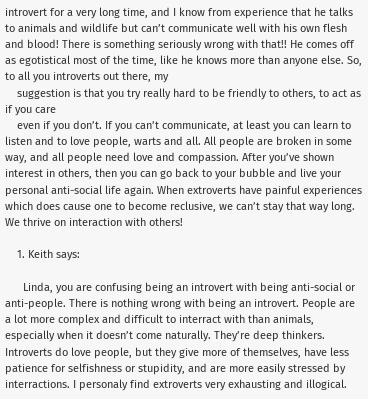introvert for a very long time, and I know from experience that he talks to animals and wildlife but can’t communicate well with his own flesh and blood! There is something seriously wrong with that!! He comes off as egotistical most of the time, like he knows more than anyone else. So, to all you introverts out there, my
    suggestion is that you try really hard to be friendly to others, to act as if you care
    even if you don’t. If you can’t communicate, at least you can learn to listen and to love people, warts and all. All people are broken in some way, and all people need love and compassion. After you’ve shown interest in others, then you can go back to your bubble and live your personal anti-social life again. When extroverts have painful experiences which does cause one to become reclusive, we can’t stay that way long. We thrive on interaction with others!

    1. Keith says:

      Linda, you are confusing being an introvert with being anti-social or anti-people. There is nothing wrong with being an introvert. People are a lot more complex and difficult to interract with than animals, especially when it doesn’t come naturally. They’re deep thinkers. Introverts do love people, but they give more of themselves, have less patience for selfishness or stupidity, and are more easily stressed by interractions. I personaly find extroverts very exhausting and illogical.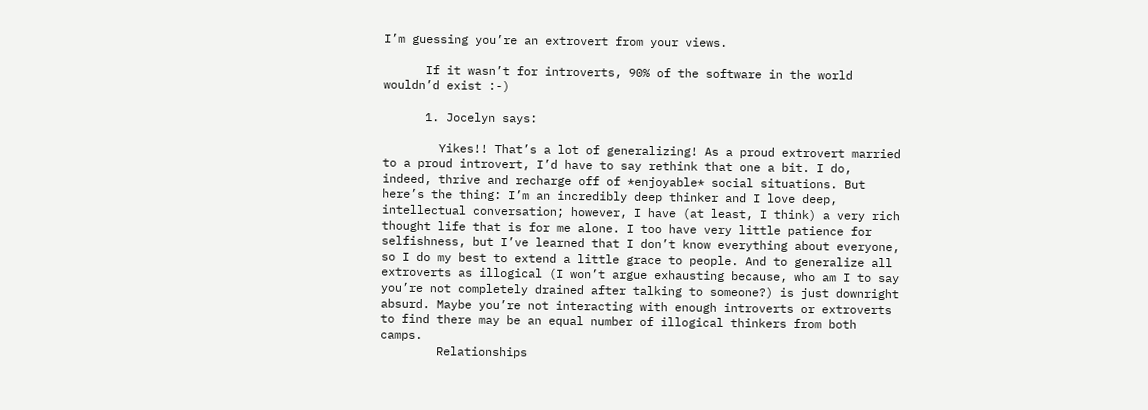I’m guessing you’re an extrovert from your views.

      If it wasn’t for introverts, 90% of the software in the world wouldn’d exist :-)

      1. Jocelyn says:

        Yikes!! That’s a lot of generalizing! As a proud extrovert married to a proud introvert, I’d have to say rethink that one a bit. I do, indeed, thrive and recharge off of *enjoyable* social situations. But here’s the thing: I’m an incredibly deep thinker and I love deep, intellectual conversation; however, I have (at least, I think) a very rich thought life that is for me alone. I too have very little patience for selfishness, but I’ve learned that I don’t know everything about everyone, so I do my best to extend a little grace to people. And to generalize all extroverts as illogical (I won’t argue exhausting because, who am I to say you’re not completely drained after talking to someone?) is just downright absurd. Maybe you’re not interacting with enough introverts or extroverts to find there may be an equal number of illogical thinkers from both camps.
        Relationships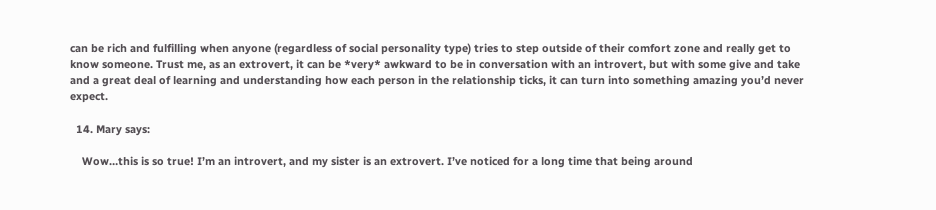can be rich and fulfilling when anyone (regardless of social personality type) tries to step outside of their comfort zone and really get to know someone. Trust me, as an extrovert, it can be *very* awkward to be in conversation with an introvert, but with some give and take and a great deal of learning and understanding how each person in the relationship ticks, it can turn into something amazing you’d never expect.

  14. Mary says:

    Wow…this is so true! I’m an introvert, and my sister is an extrovert. I’ve noticed for a long time that being around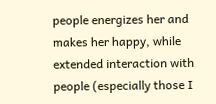people energizes her and makes her happy, while extended interaction with people (especially those I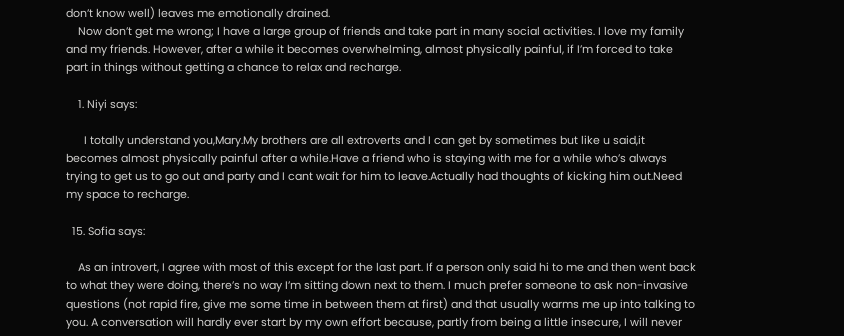don’t know well) leaves me emotionally drained.
    Now don’t get me wrong; I have a large group of friends and take part in many social activities. I love my family and my friends. However, after a while it becomes overwhelming, almost physically painful, if I’m forced to take part in things without getting a chance to relax and recharge.

    1. Niyi says:

      I totally understand you,Mary.My brothers are all extroverts and I can get by sometimes but like u said,it becomes almost physically painful after a while.Have a friend who is staying with me for a while who’s always trying to get us to go out and party and I cant wait for him to leave.Actually had thoughts of kicking him out.Need my space to recharge.

  15. Sofia says:

    As an introvert, I agree with most of this except for the last part. If a person only said hi to me and then went back to what they were doing, there’s no way I’m sitting down next to them. I much prefer someone to ask non-invasive questions (not rapid fire, give me some time in between them at first) and that usually warms me up into talking to you. A conversation will hardly ever start by my own effort because, partly from being a little insecure, I will never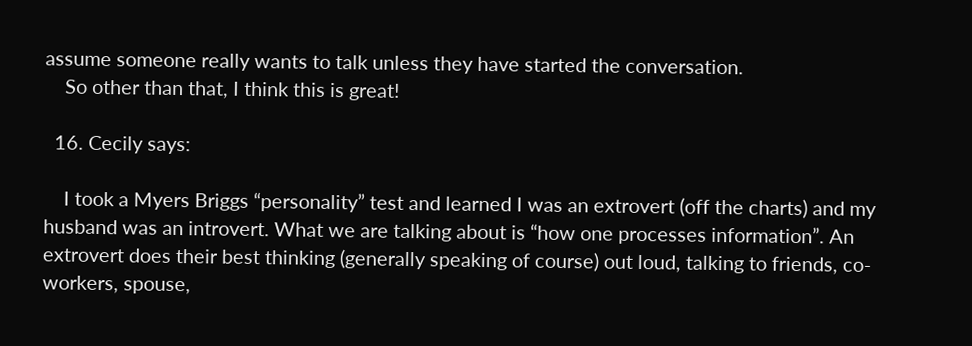assume someone really wants to talk unless they have started the conversation.
    So other than that, I think this is great!

  16. Cecily says:

    I took a Myers Briggs “personality” test and learned I was an extrovert (off the charts) and my husband was an introvert. What we are talking about is “how one processes information”. An extrovert does their best thinking (generally speaking of course) out loud, talking to friends, co-workers, spouse,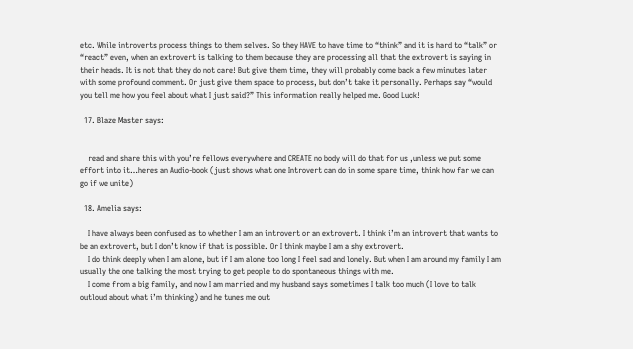etc. While introverts process things to them selves. So they HAVE to have time to “think” and it is hard to “talk” or “react” even, when an extrovert is talking to them because they are processing all that the extrovert is saying in their heads. It is not that they do not care! But give them time, they will probably come back a few minutes later with some profound comment. Or just give them space to process, but don’t take it personally. Perhaps say “would you tell me how you feel about what I just said?” This information really helped me. Good Luck!

  17. Blaze Master says:


    read and share this with you’re fellows everywhere and CREATE no body will do that for us ,unless we put some effort into it…heres an Audio-book (just shows what one Introvert can do in some spare time, think how far we can go if we unite)

  18. Amelia says:

    I have always been confused as to whether I am an introvert or an extrovert. I think i’m an introvert that wants to be an extrovert, but I don’t know if that is possible. Or I think maybe I am a shy extrovert.
    I do think deeply when I am alone, but if I am alone too long I feel sad and lonely. But when I am around my family I am usually the one talking the most trying to get people to do spontaneous things with me.
    I come from a big family, and now I am married and my husband says sometimes I talk too much (I love to talk outloud about what i’m thinking) and he tunes me out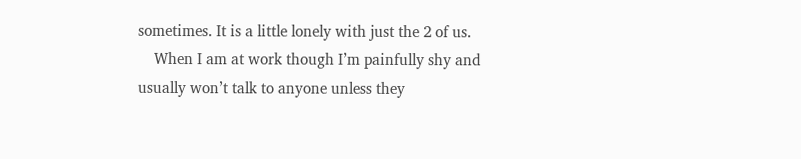sometimes. It is a little lonely with just the 2 of us.
    When I am at work though I’m painfully shy and usually won’t talk to anyone unless they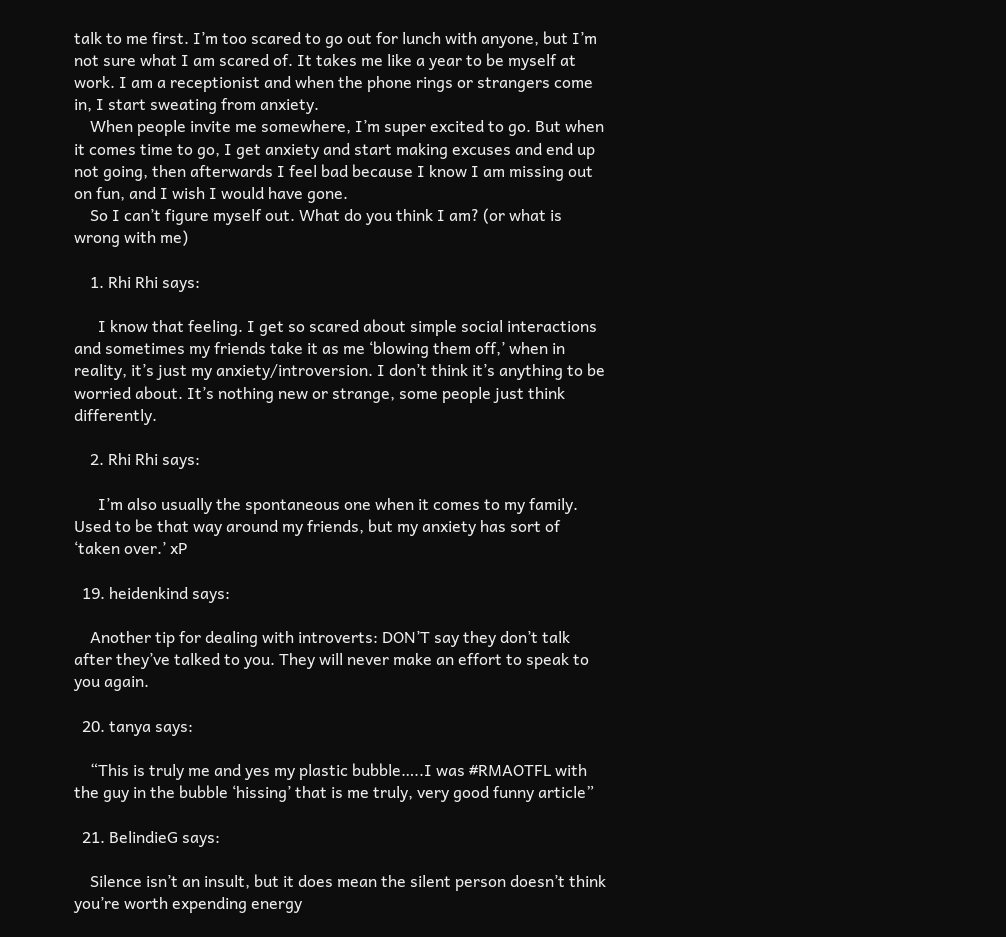talk to me first. I’m too scared to go out for lunch with anyone, but I’m not sure what I am scared of. It takes me like a year to be myself at work. I am a receptionist and when the phone rings or strangers come in, I start sweating from anxiety.
    When people invite me somewhere, I’m super excited to go. But when it comes time to go, I get anxiety and start making excuses and end up not going, then afterwards I feel bad because I know I am missing out on fun, and I wish I would have gone.
    So I can’t figure myself out. What do you think I am? (or what is wrong with me)

    1. Rhi Rhi says:

      I know that feeling. I get so scared about simple social interactions and sometimes my friends take it as me ‘blowing them off,’ when in reality, it’s just my anxiety/introversion. I don’t think it’s anything to be worried about. It’s nothing new or strange, some people just think differently.

    2. Rhi Rhi says:

      I’m also usually the spontaneous one when it comes to my family. Used to be that way around my friends, but my anxiety has sort of ‘taken over.’ xP

  19. heidenkind says:

    Another tip for dealing with introverts: DON’T say they don’t talk after they’ve talked to you. They will never make an effort to speak to you again.

  20. tanya says:

    “This is truly me and yes my plastic bubble…..I was #RMAOTFL with the guy in the bubble ‘hissing’ that is me truly, very good funny article”

  21. BelindieG says:

    Silence isn’t an insult, but it does mean the silent person doesn’t think you’re worth expending energy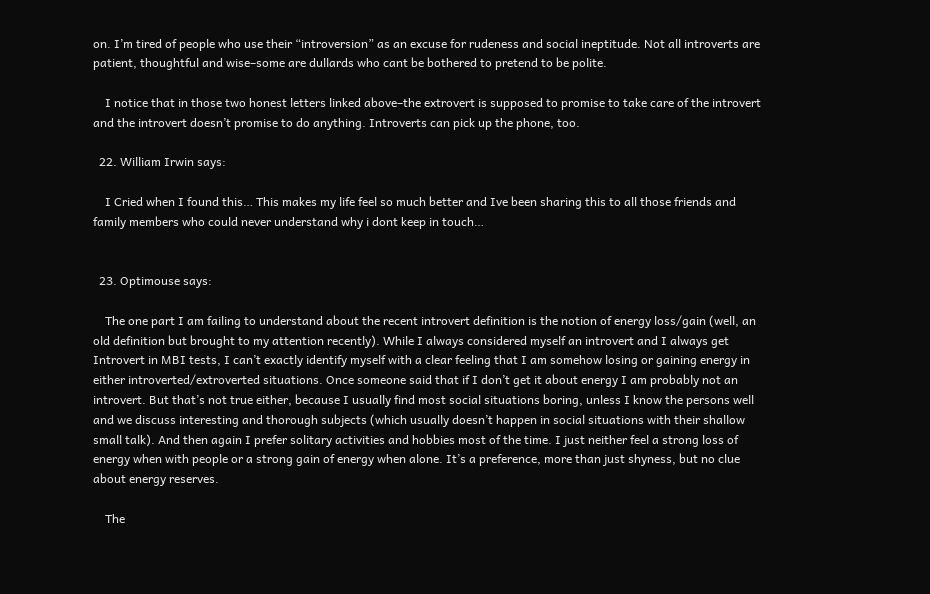on. I’m tired of people who use their “introversion” as an excuse for rudeness and social ineptitude. Not all introverts are patient, thoughtful and wise–some are dullards who cant be bothered to pretend to be polite.

    I notice that in those two honest letters linked above–the extrovert is supposed to promise to take care of the introvert and the introvert doesn’t promise to do anything. Introverts can pick up the phone, too.

  22. William Irwin says:

    I Cried when I found this… This makes my life feel so much better and Ive been sharing this to all those friends and family members who could never understand why i dont keep in touch…


  23. Optimouse says:

    The one part I am failing to understand about the recent introvert definition is the notion of energy loss/gain (well, an old definition but brought to my attention recently). While I always considered myself an introvert and I always get Introvert in MBI tests, I can’t exactly identify myself with a clear feeling that I am somehow losing or gaining energy in either introverted/extroverted situations. Once someone said that if I don’t get it about energy I am probably not an introvert. But that’s not true either, because I usually find most social situations boring, unless I know the persons well and we discuss interesting and thorough subjects (which usually doesn’t happen in social situations with their shallow small talk). And then again I prefer solitary activities and hobbies most of the time. I just neither feel a strong loss of energy when with people or a strong gain of energy when alone. It’s a preference, more than just shyness, but no clue about energy reserves.

    The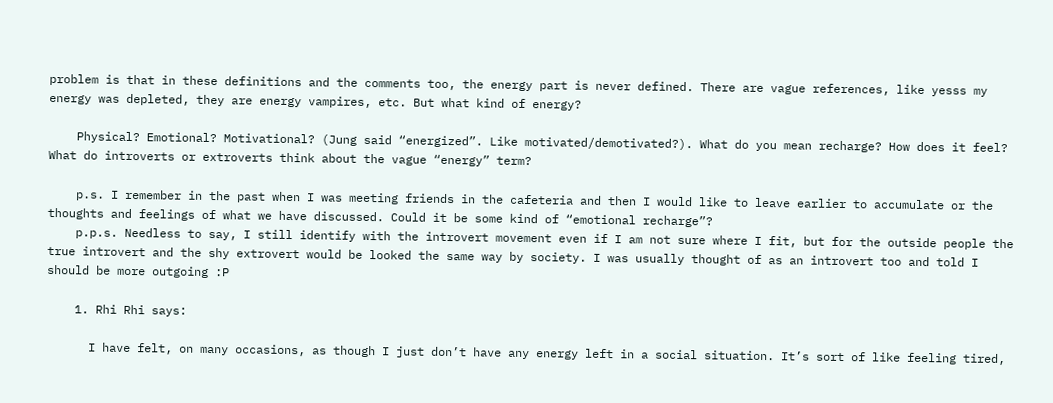problem is that in these definitions and the comments too, the energy part is never defined. There are vague references, like yesss my energy was depleted, they are energy vampires, etc. But what kind of energy?

    Physical? Emotional? Motivational? (Jung said “energized”. Like motivated/demotivated?). What do you mean recharge? How does it feel? What do introverts or extroverts think about the vague “energy” term?

    p.s. I remember in the past when I was meeting friends in the cafeteria and then I would like to leave earlier to accumulate or the thoughts and feelings of what we have discussed. Could it be some kind of “emotional recharge”?
    p.p.s. Needless to say, I still identify with the introvert movement even if I am not sure where I fit, but for the outside people the true introvert and the shy extrovert would be looked the same way by society. I was usually thought of as an introvert too and told I should be more outgoing :P

    1. Rhi Rhi says:

      I have felt, on many occasions, as though I just don’t have any energy left in a social situation. It’s sort of like feeling tired,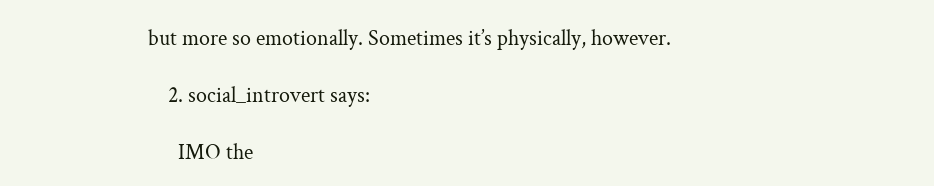but more so emotionally. Sometimes it’s physically, however.

    2. social_introvert says:

      IMO the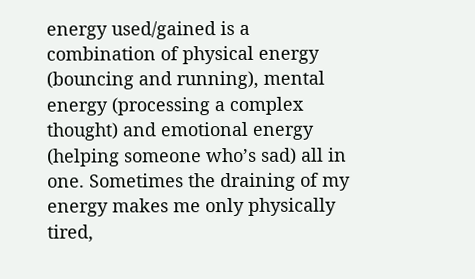energy used/gained is a combination of physical energy (bouncing and running), mental energy (processing a complex thought) and emotional energy (helping someone who’s sad) all in one. Sometimes the draining of my energy makes me only physically tired,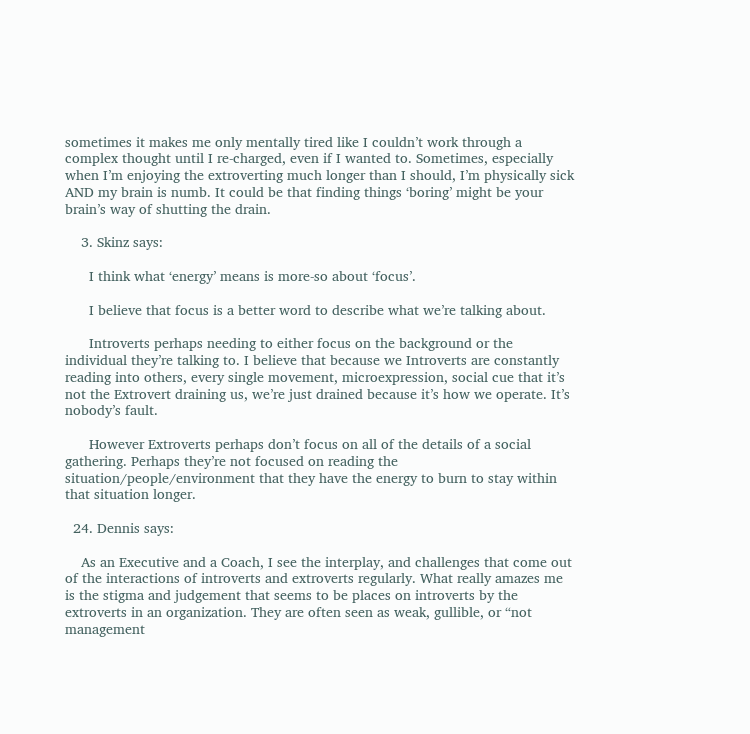sometimes it makes me only mentally tired like I couldn’t work through a complex thought until I re-charged, even if I wanted to. Sometimes, especially when I’m enjoying the extroverting much longer than I should, I’m physically sick AND my brain is numb. It could be that finding things ‘boring’ might be your brain’s way of shutting the drain.

    3. Skinz says:

      I think what ‘energy’ means is more-so about ‘focus’.

      I believe that focus is a better word to describe what we’re talking about.

      Introverts perhaps needing to either focus on the background or the individual they’re talking to. I believe that because we Introverts are constantly reading into others, every single movement, microexpression, social cue that it’s not the Extrovert draining us, we’re just drained because it’s how we operate. It’s nobody’s fault.

      However Extroverts perhaps don’t focus on all of the details of a social gathering. Perhaps they’re not focused on reading the situation/people/environment that they have the energy to burn to stay within that situation longer.

  24. Dennis says:

    As an Executive and a Coach, I see the interplay, and challenges that come out of the interactions of introverts and extroverts regularly. What really amazes me is the stigma and judgement that seems to be places on introverts by the extroverts in an organization. They are often seen as weak, gullible, or “not management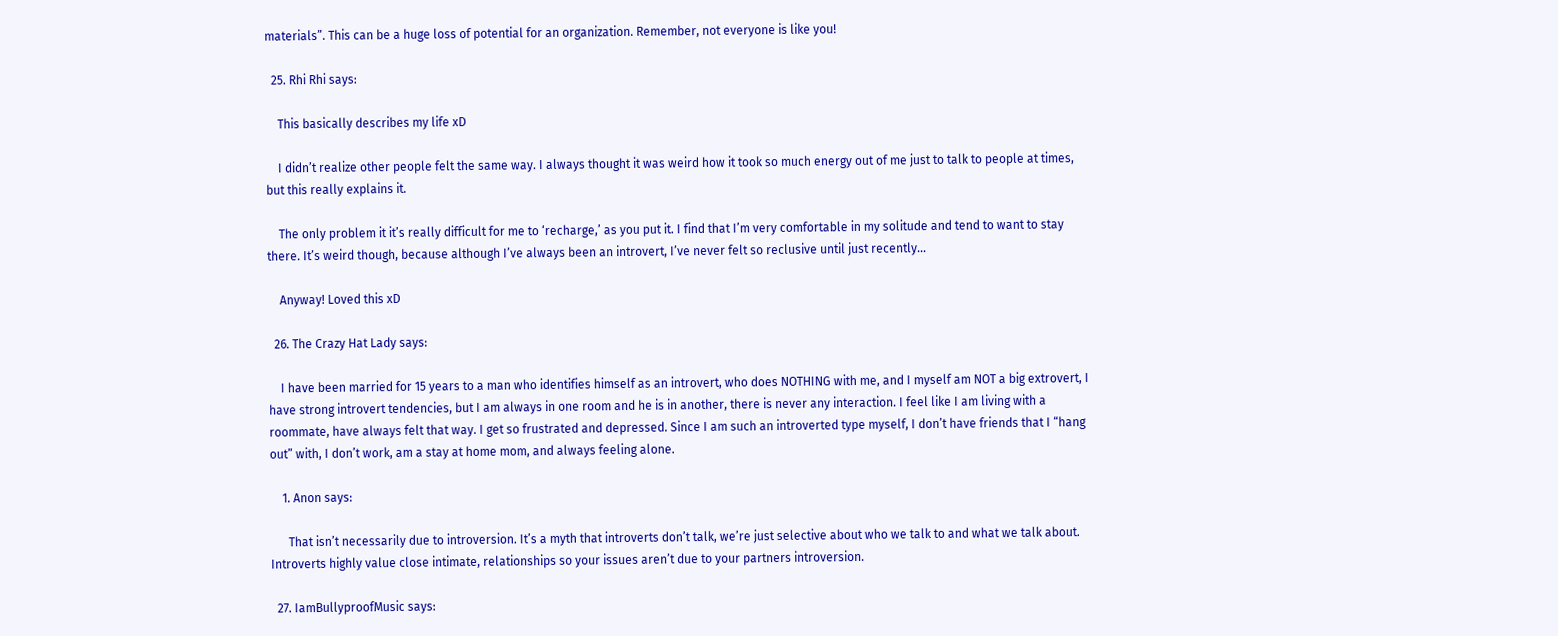materials”. This can be a huge loss of potential for an organization. Remember, not everyone is like you!

  25. Rhi Rhi says:

    This basically describes my life xD

    I didn’t realize other people felt the same way. I always thought it was weird how it took so much energy out of me just to talk to people at times, but this really explains it.

    The only problem it it’s really difficult for me to ‘recharge,’ as you put it. I find that I’m very comfortable in my solitude and tend to want to stay there. It’s weird though, because although I’ve always been an introvert, I’ve never felt so reclusive until just recently…

    Anyway! Loved this xD

  26. The Crazy Hat Lady says:

    I have been married for 15 years to a man who identifies himself as an introvert, who does NOTHING with me, and I myself am NOT a big extrovert, I have strong introvert tendencies, but I am always in one room and he is in another, there is never any interaction. I feel like I am living with a roommate, have always felt that way. I get so frustrated and depressed. Since I am such an introverted type myself, I don’t have friends that I “hang out” with, I don’t work, am a stay at home mom, and always feeling alone.

    1. Anon says:

      That isn’t necessarily due to introversion. It’s a myth that introverts don’t talk, we’re just selective about who we talk to and what we talk about. Introverts highly value close intimate, relationships so your issues aren’t due to your partners introversion.

  27. IamBullyproofMusic says: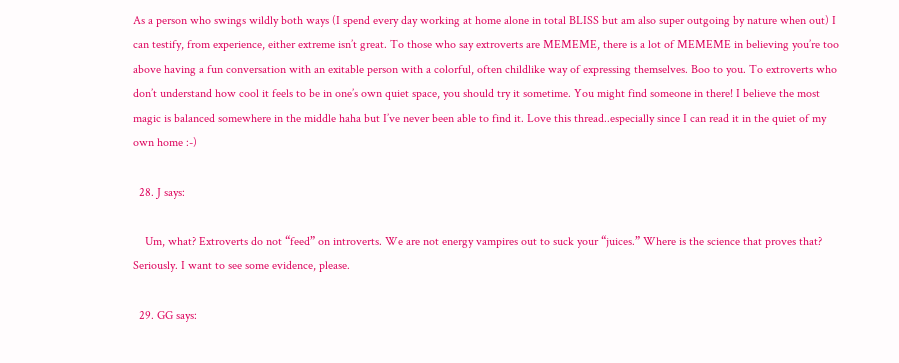As a person who swings wildly both ways (I spend every day working at home alone in total BLISS but am also super outgoing by nature when out) I can testify, from experience, either extreme isn’t great. To those who say extroverts are MEMEME, there is a lot of MEMEME in believing you’re too above having a fun conversation with an exitable person with a colorful, often childlike way of expressing themselves. Boo to you. To extroverts who don’t understand how cool it feels to be in one’s own quiet space, you should try it sometime. You might find someone in there! I believe the most magic is balanced somewhere in the middle haha but I’ve never been able to find it. Love this thread..especially since I can read it in the quiet of my own home :-)

  28. J says:

    Um, what? Extroverts do not “feed” on introverts. We are not energy vampires out to suck your “juices.” Where is the science that proves that? Seriously. I want to see some evidence, please.

  29. GG says: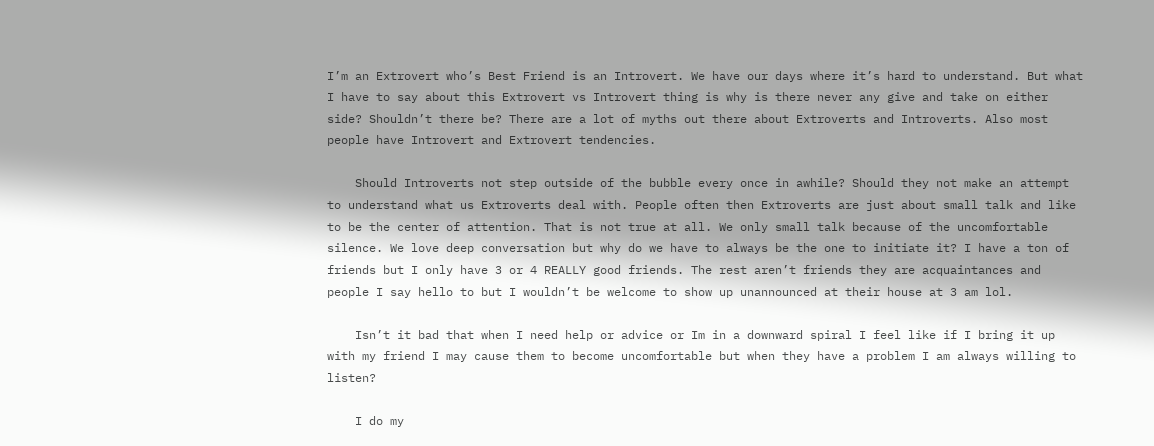I’m an Extrovert who’s Best Friend is an Introvert. We have our days where it’s hard to understand. But what I have to say about this Extrovert vs Introvert thing is why is there never any give and take on either side? Shouldn’t there be? There are a lot of myths out there about Extroverts and Introverts. Also most people have Introvert and Extrovert tendencies.

    Should Introverts not step outside of the bubble every once in awhile? Should they not make an attempt to understand what us Extroverts deal with. People often then Extroverts are just about small talk and like to be the center of attention. That is not true at all. We only small talk because of the uncomfortable silence. We love deep conversation but why do we have to always be the one to initiate it? I have a ton of friends but I only have 3 or 4 REALLY good friends. The rest aren’t friends they are acquaintances and people I say hello to but I wouldn’t be welcome to show up unannounced at their house at 3 am lol.

    Isn’t it bad that when I need help or advice or Im in a downward spiral I feel like if I bring it up with my friend I may cause them to become uncomfortable but when they have a problem I am always willing to listen?

    I do my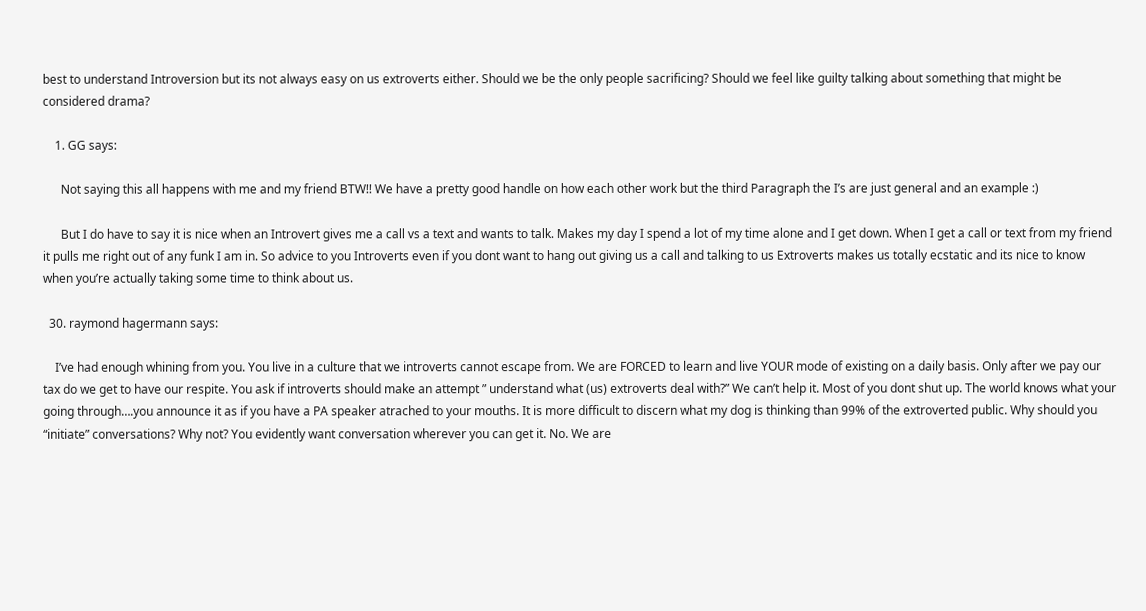best to understand Introversion but its not always easy on us extroverts either. Should we be the only people sacrificing? Should we feel like guilty talking about something that might be considered drama?

    1. GG says:

      Not saying this all happens with me and my friend BTW!! We have a pretty good handle on how each other work but the third Paragraph the I’s are just general and an example :)

      But I do have to say it is nice when an Introvert gives me a call vs a text and wants to talk. Makes my day I spend a lot of my time alone and I get down. When I get a call or text from my friend it pulls me right out of any funk I am in. So advice to you Introverts even if you dont want to hang out giving us a call and talking to us Extroverts makes us totally ecstatic and its nice to know when you’re actually taking some time to think about us.

  30. raymond hagermann says:

    I’ve had enough whining from you. You live in a culture that we introverts cannot escape from. We are FORCED to learn and live YOUR mode of existing on a daily basis. Only after we pay our tax do we get to have our respite. You ask if introverts should make an attempt ” understand what (us) extroverts deal with?” We can’t help it. Most of you dont shut up. The world knows what your going through….you announce it as if you have a PA speaker atrached to your mouths. It is more difficult to discern what my dog is thinking than 99% of the extroverted public. Why should you “initiate” conversations? Why not? You evidently want conversation wherever you can get it. No. We are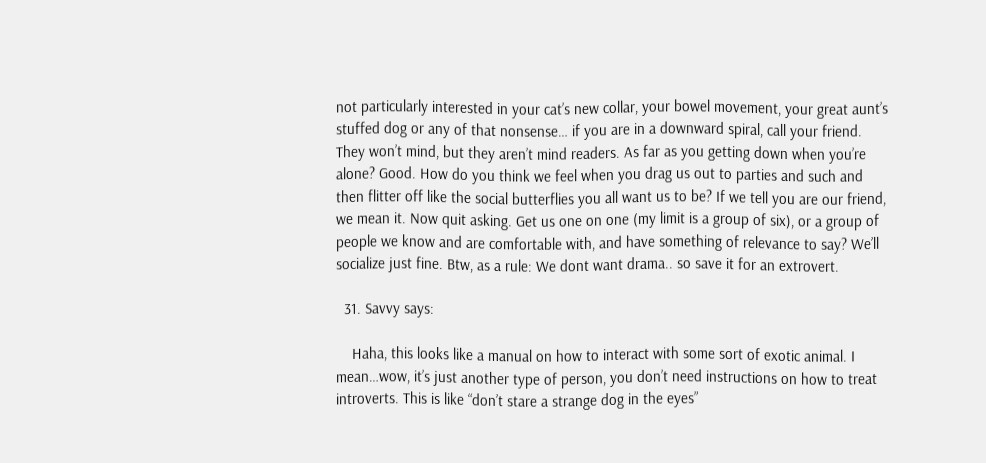not particularly interested in your cat’s new collar, your bowel movement, your great aunt’s stuffed dog or any of that nonsense… if you are in a downward spiral, call your friend. They won’t mind, but they aren’t mind readers. As far as you getting down when you’re alone? Good. How do you think we feel when you drag us out to parties and such and then flitter off like the social butterflies you all want us to be? If we tell you are our friend, we mean it. Now quit asking. Get us one on one (my limit is a group of six), or a group of people we know and are comfortable with, and have something of relevance to say? We’ll socialize just fine. Btw, as a rule: We dont want drama.. so save it for an extrovert.

  31. Savvy says:

    Haha, this looks like a manual on how to interact with some sort of exotic animal. I mean…wow, it’s just another type of person, you don’t need instructions on how to treat introverts. This is like “don’t stare a strange dog in the eyes”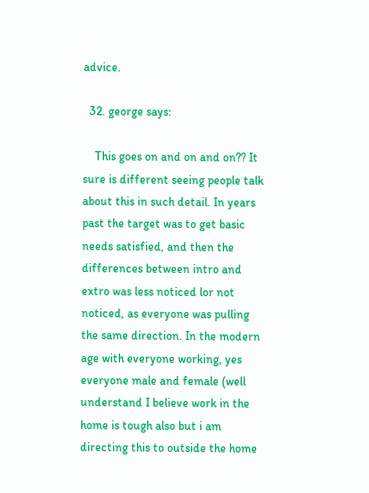advice.

  32. george says:

    This goes on and on and on?? It sure is different seeing people talk about this in such detail. In years past the target was to get basic needs satisfied, and then the differences between intro and extro was less noticed lor not noticed, as everyone was pulling the same direction. In the modern age with everyone working, yes everyone male and female (well understand I believe work in the home is tough also but i am directing this to outside the home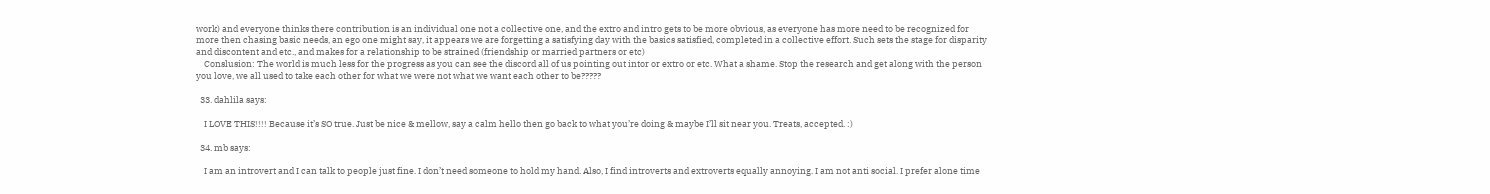work) and everyone thinks there contribution is an individual one not a collective one, and the extro and intro gets to be more obvious, as everyone has more need to be recognized for more then chasing basic needs, an ego one might say, it appears we are forgetting a satisfying day with the basics satisfied, completed in a collective effort. Such sets the stage for disparity and discontent and etc., and makes for a relationship to be strained (friendship or married partners or etc)
    Conslusion: The world is much less for the progress as you can see the discord all of us pointing out intor or extro or etc. What a shame. Stop the research and get along with the person you love, we all used to take each other for what we were not what we want each other to be?????

  33. dahlila says:

    I LOVE THIS!!!! Because it’s SO true. Just be nice & mellow, say a calm hello then go back to what you’re doing & maybe I’ll sit near you. Treats, accepted. :)

  34. mb says:

    I am an introvert and I can talk to people just fine. I don’t need someone to hold my hand. Also, I find introverts and extroverts equally annoying. I am not anti social. I prefer alone time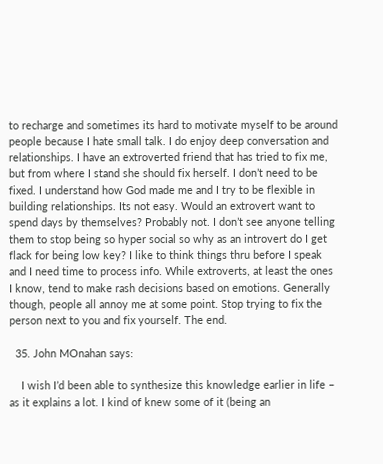to recharge and sometimes its hard to motivate myself to be around people because I hate small talk. I do enjoy deep conversation and relationships. I have an extroverted friend that has tried to fix me, but from where I stand she should fix herself. I don’t need to be fixed. I understand how God made me and I try to be flexible in building relationships. Its not easy. Would an extrovert want to spend days by themselves? Probably not. I don’t see anyone telling them to stop being so hyper social so why as an introvert do I get flack for being low key? I like to think things thru before I speak and I need time to process info. While extroverts, at least the ones I know, tend to make rash decisions based on emotions. Generally though, people all annoy me at some point. Stop trying to fix the person next to you and fix yourself. The end.

  35. John MOnahan says:

    I wish I’d been able to synthesize this knowledge earlier in life – as it explains a lot. I kind of knew some of it (being an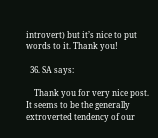introvert) but it’s nice to put words to it. Thank you!

  36. SA says:

    Thank you for very nice post. It seems to be the generally extroverted tendency of our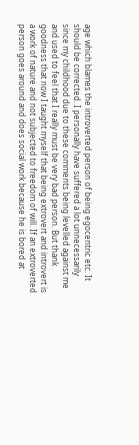age which blames the introverted person of being egocentric etc. It should be corrected. I personally have suffered a lot unnecessarily since my childhood due to these comments being levelled against me and used to feel that I really must be very bad person. But thank goodness that now I taught myself that being extrovert and introvert is a work of nature and not subjected to freedom of will. If an extroverted person goes around and does social work because he is bored at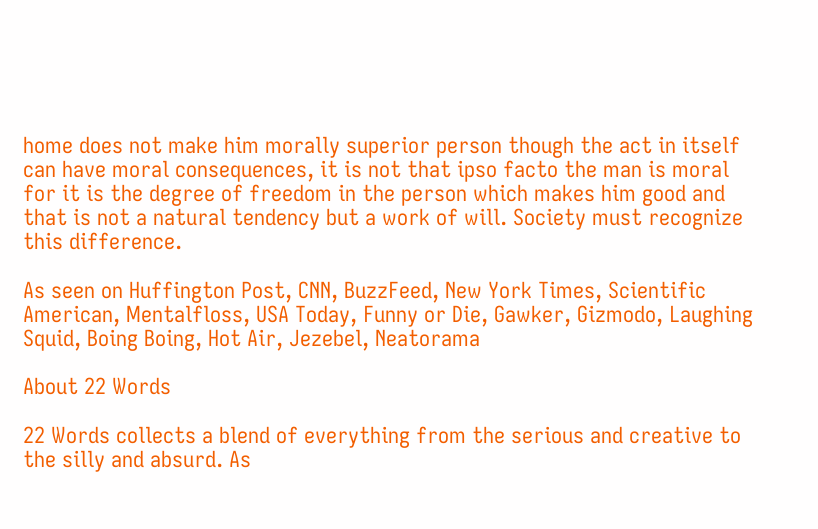home does not make him morally superior person though the act in itself can have moral consequences, it is not that ipso facto the man is moral for it is the degree of freedom in the person which makes him good and that is not a natural tendency but a work of will. Society must recognize this difference.

As seen on Huffington Post, CNN, BuzzFeed, New York Times, Scientific American, Mentalfloss, USA Today, Funny or Die, Gawker, Gizmodo, Laughing Squid, Boing Boing, Hot Air, Jezebel, Neatorama

About 22 Words

22 Words collects a blend of everything from the serious and creative to the silly and absurd. As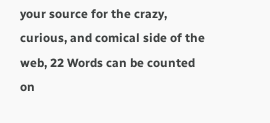your source for the crazy, curious, and comical side of the web, 22 Words can be counted on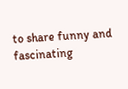to share funny and fascinating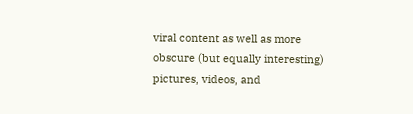viral content as well as more obscure (but equally interesting) pictures, videos, and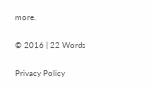more.

© 2016 | 22 Words

Privacy Policy